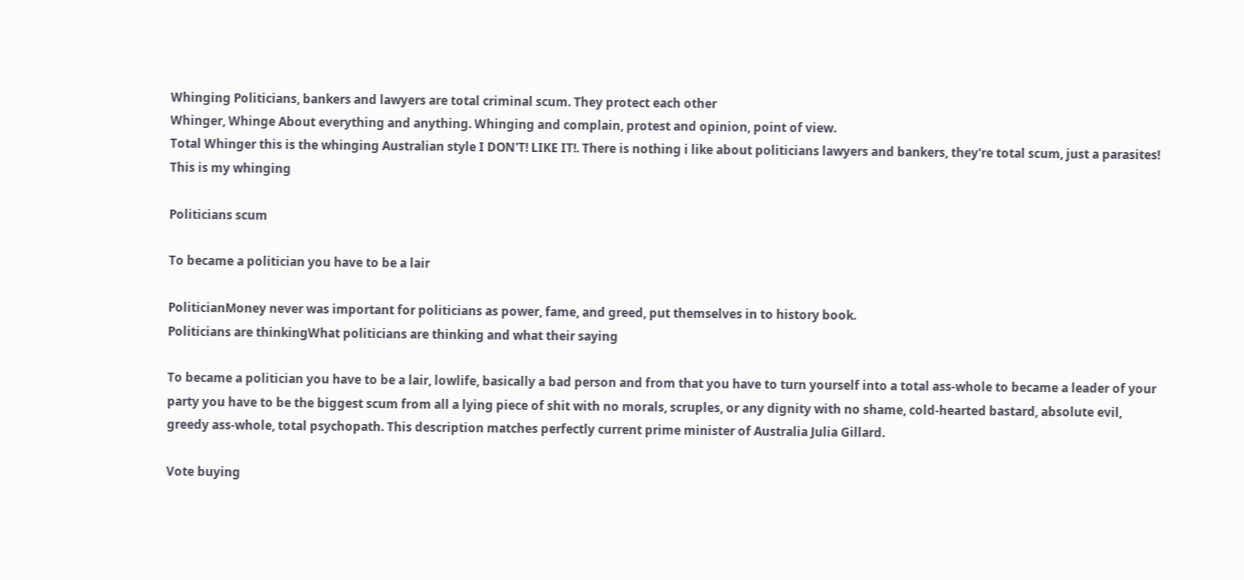Whinging Politicians, bankers and lawyers are total criminal scum. They protect each other
Whinger, Whinge About everything and anything. Whinging and complain, protest and opinion, point of view.
Total Whinger this is the whinging Australian style I DON'T! LIKE IT!. There is nothing i like about politicians lawyers and bankers, they're total scum, just a parasites! This is my whinging

Politicians scum

To became a politician you have to be a lair

PoliticianMoney never was important for politicians as power, fame, and greed, put themselves in to history book.
Politicians are thinkingWhat politicians are thinking and what their saying

To became a politician you have to be a lair, lowlife, basically a bad person and from that you have to turn yourself into a total ass-whole to became a leader of your party you have to be the biggest scum from all a lying piece of shit with no morals, scruples, or any dignity with no shame, cold-hearted bastard, absolute evil, greedy ass-whole, total psychopath. This description matches perfectly current prime minister of Australia Julia Gillard.

Vote buying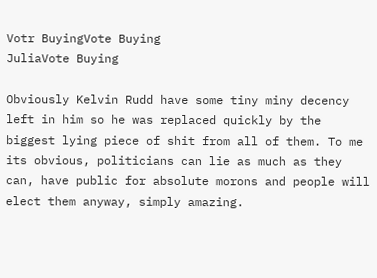Votr BuyingVote Buying
JuliaVote Buying

Obviously Kelvin Rudd have some tiny miny decency left in him so he was replaced quickly by the biggest lying piece of shit from all of them. To me its obvious, politicians can lie as much as they can, have public for absolute morons and people will elect them anyway, simply amazing.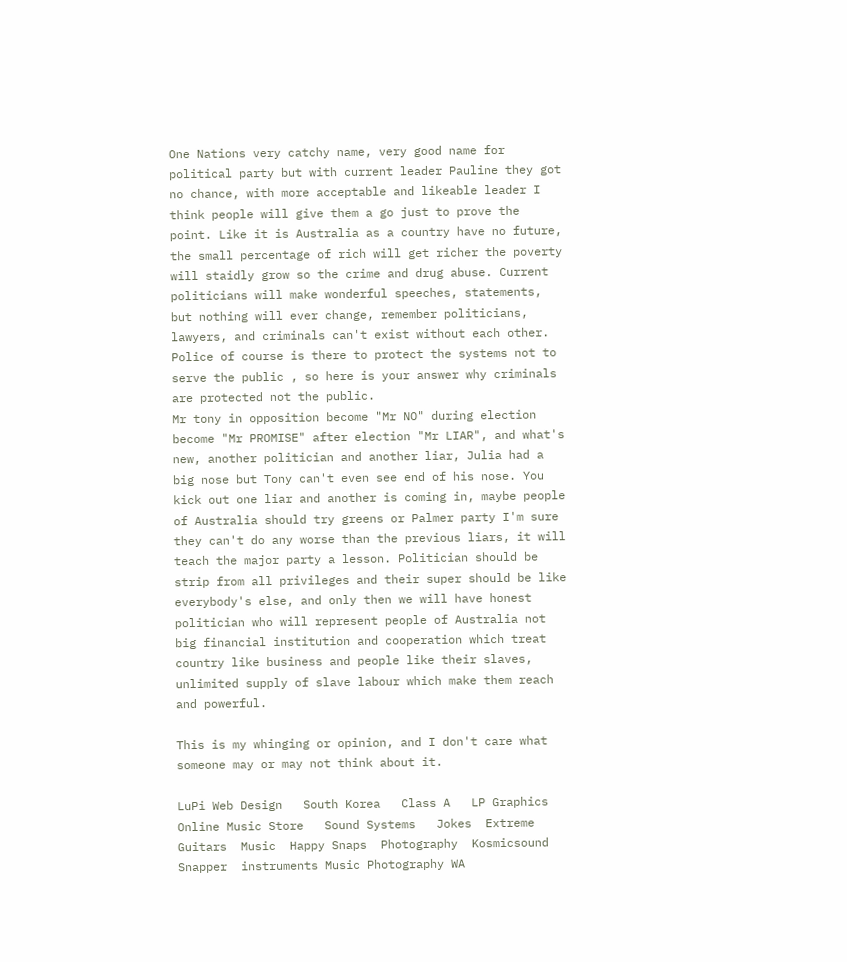One Nations very catchy name, very good name for political party but with current leader Pauline they got no chance, with more acceptable and likeable leader I think people will give them a go just to prove the point. Like it is Australia as a country have no future, the small percentage of rich will get richer the poverty will staidly grow so the crime and drug abuse. Current politicians will make wonderful speeches, statements, but nothing will ever change, remember politicians, lawyers, and criminals can't exist without each other. Police of course is there to protect the systems not to serve the public , so here is your answer why criminals are protected not the public.
Mr tony in opposition become "Mr NO" during election become "Mr PROMISE" after election "Mr LIAR", and what's new, another politician and another liar, Julia had a big nose but Tony can't even see end of his nose. You kick out one liar and another is coming in, maybe people of Australia should try greens or Palmer party I'm sure they can't do any worse than the previous liars, it will teach the major party a lesson. Politician should be strip from all privileges and their super should be like everybody's else, and only then we will have honest politician who will represent people of Australia not big financial institution and cooperation which treat country like business and people like their slaves, unlimited supply of slave labour which make them reach and powerful.

This is my whinging or opinion, and I don't care what someone may or may not think about it.

LuPi Web Design   South Korea   Class A   LP Graphics  Online Music Store   Sound Systems   Jokes  Extreme Guitars  Music  Happy Snaps  Photography  Kosmicsound  Snapper  instruments Music Photography WA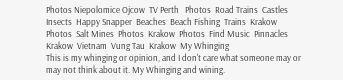Photos Niepolomice Ojcow  TV Perth   Photos  Road Trains  Castles  Insects  Happy Snapper  Beaches  Beach Fishing  Trains  Krakow Photos  Salt Mines  Photos  Krakow  Photos  Find Music  Pinnacles  Krakow  Vietnam  Vung Tau  Krakow  My Whinging
This is my whinging or opinion, and I don't care what someone may or may not think about it. My Whinging and wining.